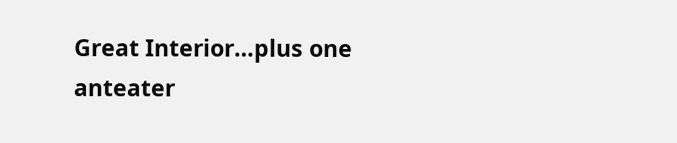Great Interior…plus one anteater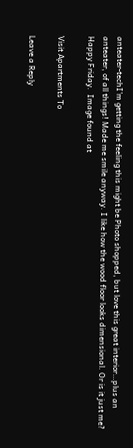anteater-techI’m getting the feeling this might be Photo shopped, but love this great interior…plus an anteater, of all things! Made me smile anyway. I like how the wood floor looks dimensional. Or is it just me? Happy Friday.  Image found at

Visit Apartments To

Leave a Reply